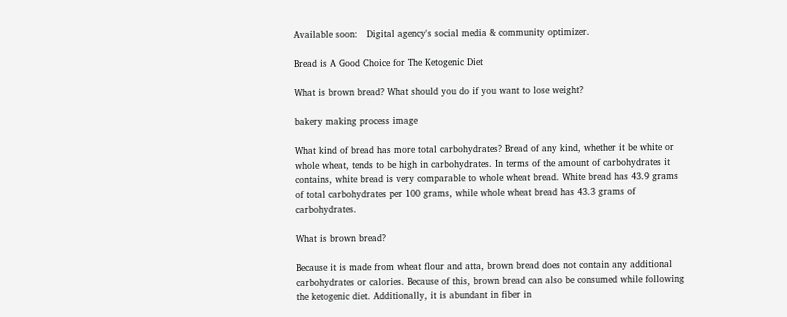Available soon:   Digital agency's social media & community optimizer.

Bread is A Good Choice for The Ketogenic Diet

What is brown bread? What should you do if you want to lose weight?

bakery making process image

What kind of bread has more total carbohydrates? Bread of any kind, whether it be white or whole wheat, tends to be high in carbohydrates. In terms of the amount of carbohydrates it contains, white bread is very comparable to whole wheat bread. White bread has 43.9 grams of total carbohydrates per 100 grams, while whole wheat bread has 43.3 grams of carbohydrates.

What is brown bread?

Because it is made from wheat flour and atta, brown bread does not contain any additional carbohydrates or calories. Because of this, brown bread can also be consumed while following the ketogenic diet. Additionally, it is abundant in fiber in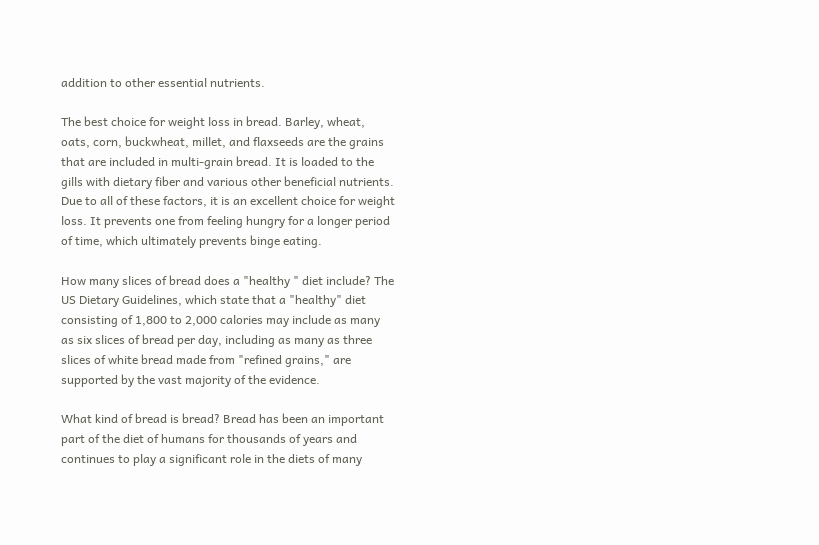addition to other essential nutrients.

The best choice for weight loss in bread. Barley, wheat, oats, corn, buckwheat, millet, and flaxseeds are the grains that are included in multi-grain bread. It is loaded to the gills with dietary fiber and various other beneficial nutrients. Due to all of these factors, it is an excellent choice for weight loss. It prevents one from feeling hungry for a longer period of time, which ultimately prevents binge eating.

How many slices of bread does a "healthy " diet include? The US Dietary Guidelines, which state that a "healthy" diet consisting of 1,800 to 2,000 calories may include as many as six slices of bread per day, including as many as three slices of white bread made from "refined grains," are supported by the vast majority of the evidence.

What kind of bread is bread? Bread has been an important part of the diet of humans for thousands of years and continues to play a significant role in the diets of many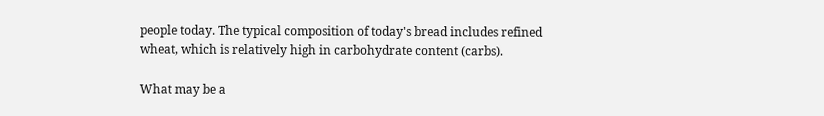people today. The typical composition of today's bread includes refined wheat, which is relatively high in carbohydrate content (carbs).

What may be a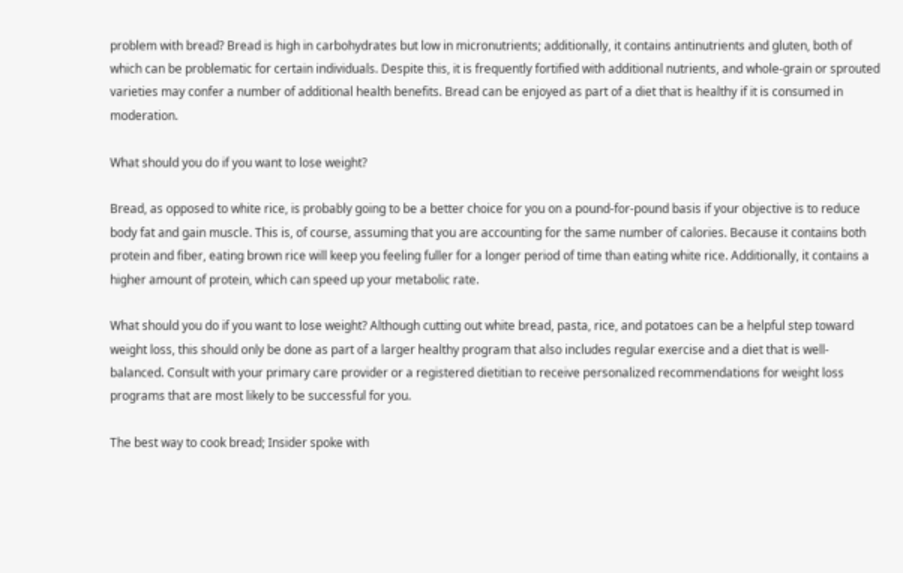problem with bread? Bread is high in carbohydrates but low in micronutrients; additionally, it contains antinutrients and gluten, both of which can be problematic for certain individuals. Despite this, it is frequently fortified with additional nutrients, and whole-grain or sprouted varieties may confer a number of additional health benefits. Bread can be enjoyed as part of a diet that is healthy if it is consumed in moderation.

What should you do if you want to lose weight?

Bread, as opposed to white rice, is probably going to be a better choice for you on a pound-for-pound basis if your objective is to reduce body fat and gain muscle. This is, of course, assuming that you are accounting for the same number of calories. Because it contains both protein and fiber, eating brown rice will keep you feeling fuller for a longer period of time than eating white rice. Additionally, it contains a higher amount of protein, which can speed up your metabolic rate.

What should you do if you want to lose weight? Although cutting out white bread, pasta, rice, and potatoes can be a helpful step toward weight loss, this should only be done as part of a larger healthy program that also includes regular exercise and a diet that is well-balanced. Consult with your primary care provider or a registered dietitian to receive personalized recommendations for weight loss programs that are most likely to be successful for you.

The best way to cook bread; Insider spoke with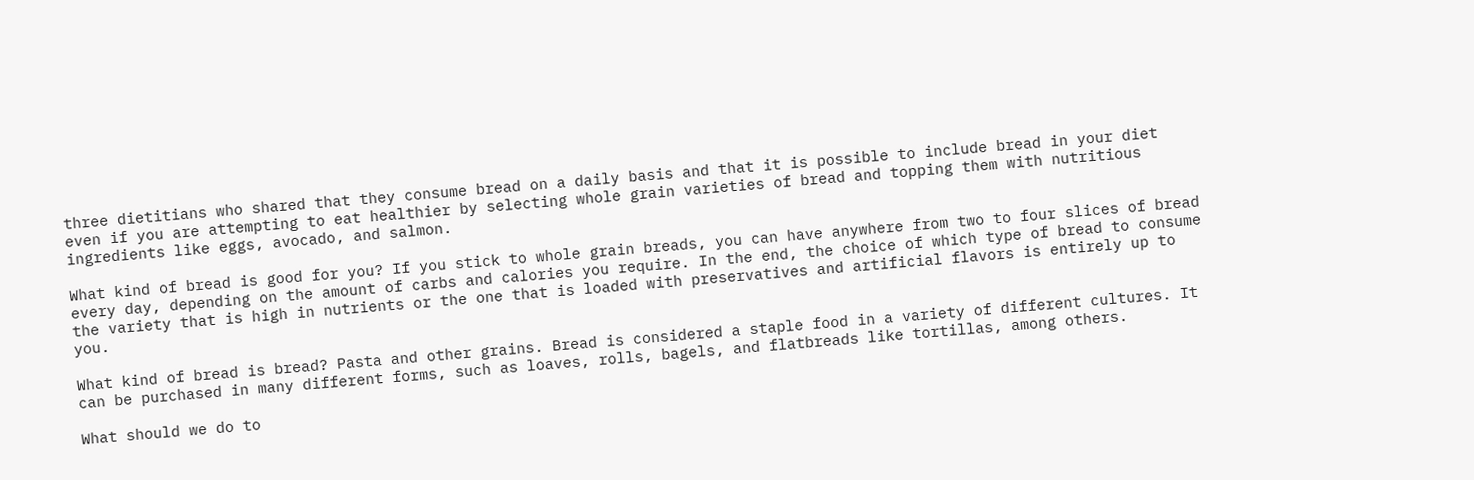three dietitians who shared that they consume bread on a daily basis and that it is possible to include bread in your diet even if you are attempting to eat healthier by selecting whole grain varieties of bread and topping them with nutritious ingredients like eggs, avocado, and salmon.

What kind of bread is good for you? If you stick to whole grain breads, you can have anywhere from two to four slices of bread every day, depending on the amount of carbs and calories you require. In the end, the choice of which type of bread to consume the variety that is high in nutrients or the one that is loaded with preservatives and artificial flavors is entirely up to you.

What kind of bread is bread? Pasta and other grains. Bread is considered a staple food in a variety of different cultures. It can be purchased in many different forms, such as loaves, rolls, bagels, and flatbreads like tortillas, among others.

What should we do to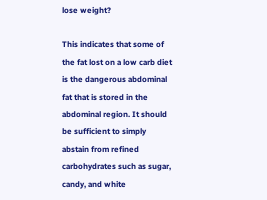lose weight?

This indicates that some of the fat lost on a low carb diet is the dangerous abdominal fat that is stored in the abdominal region. It should be sufficient to simply abstain from refined carbohydrates such as sugar, candy, and white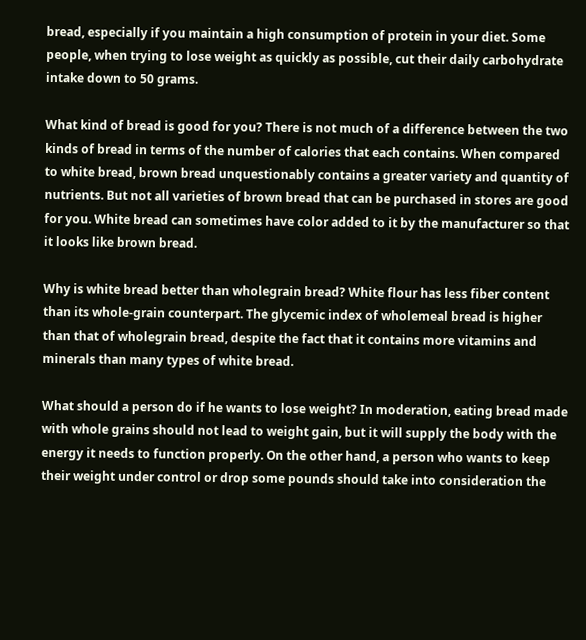bread, especially if you maintain a high consumption of protein in your diet. Some people, when trying to lose weight as quickly as possible, cut their daily carbohydrate intake down to 50 grams.

What kind of bread is good for you? There is not much of a difference between the two kinds of bread in terms of the number of calories that each contains. When compared to white bread, brown bread unquestionably contains a greater variety and quantity of nutrients. But not all varieties of brown bread that can be purchased in stores are good for you. White bread can sometimes have color added to it by the manufacturer so that it looks like brown bread.

Why is white bread better than wholegrain bread? White flour has less fiber content than its whole-grain counterpart. The glycemic index of wholemeal bread is higher than that of wholegrain bread, despite the fact that it contains more vitamins and minerals than many types of white bread.

What should a person do if he wants to lose weight? In moderation, eating bread made with whole grains should not lead to weight gain, but it will supply the body with the energy it needs to function properly. On the other hand, a person who wants to keep their weight under control or drop some pounds should take into consideration the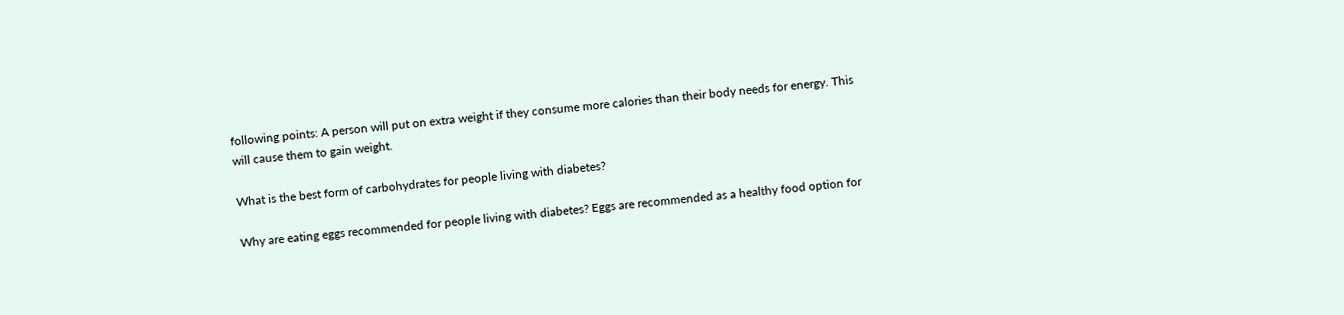following points: A person will put on extra weight if they consume more calories than their body needs for energy. This will cause them to gain weight.

What is the best form of carbohydrates for people living with diabetes?

Why are eating eggs recommended for people living with diabetes? Eggs are recommended as a healthy food option for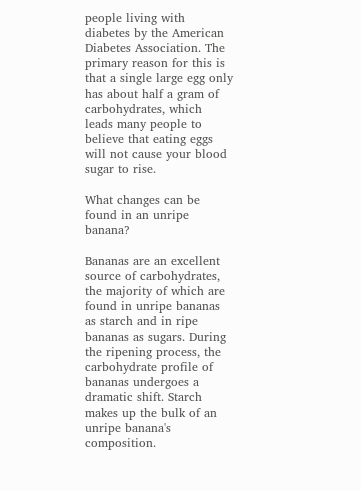people living with diabetes by the American Diabetes Association. The primary reason for this is that a single large egg only has about half a gram of carbohydrates, which leads many people to believe that eating eggs will not cause your blood sugar to rise.

What changes can be found in an unripe banana?

Bananas are an excellent source of carbohydrates, the majority of which are found in unripe bananas as starch and in ripe bananas as sugars. During the ripening process, the carbohydrate profile of bananas undergoes a dramatic shift. Starch makes up the bulk of an unripe banana's composition.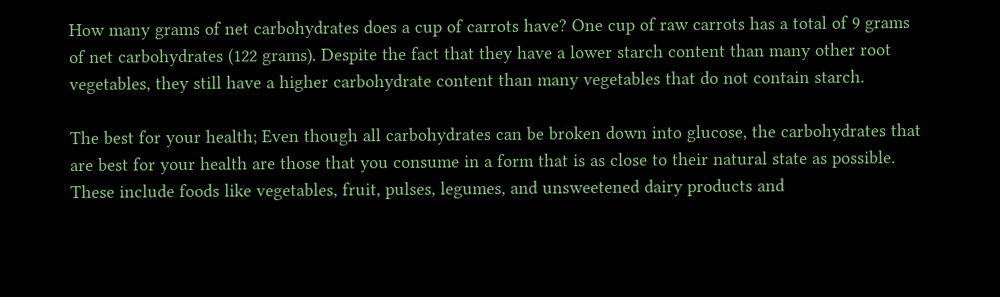How many grams of net carbohydrates does a cup of carrots have? One cup of raw carrots has a total of 9 grams of net carbohydrates (122 grams). Despite the fact that they have a lower starch content than many other root vegetables, they still have a higher carbohydrate content than many vegetables that do not contain starch.

The best for your health; Even though all carbohydrates can be broken down into glucose, the carbohydrates that are best for your health are those that you consume in a form that is as close to their natural state as possible. These include foods like vegetables, fruit, pulses, legumes, and unsweetened dairy products and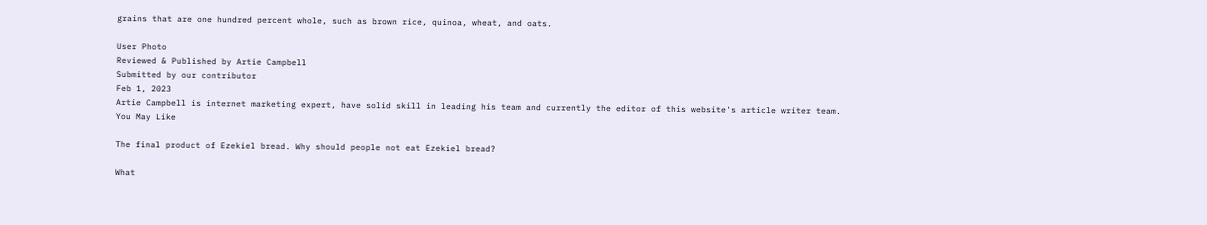grains that are one hundred percent whole, such as brown rice, quinoa, wheat, and oats.

User Photo
Reviewed & Published by Artie Campbell
Submitted by our contributor
Feb 1, 2023
Artie Campbell is internet marketing expert, have solid skill in leading his team and currently the editor of this website's article writer team.
You May Like

The final product of Ezekiel bread. Why should people not eat Ezekiel bread?

What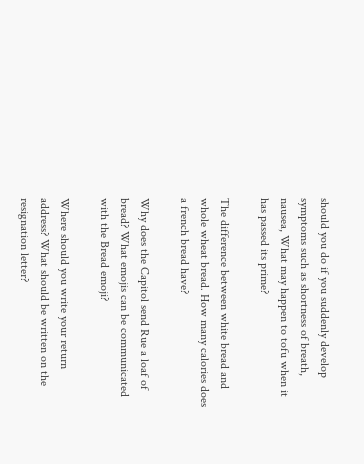should you do if you suddenly develop symptoms such as shortness of breath, nausea, What may happen to tofu when it has passed its prime?

The difference between white bread and whole wheat bread. How many calories does a french bread have?

Why does the Capitol send Rue a loaf of bread? What emojis can be communicated with the Bread emoji?

Where should you write your return address? What should be written on the resignation letter?